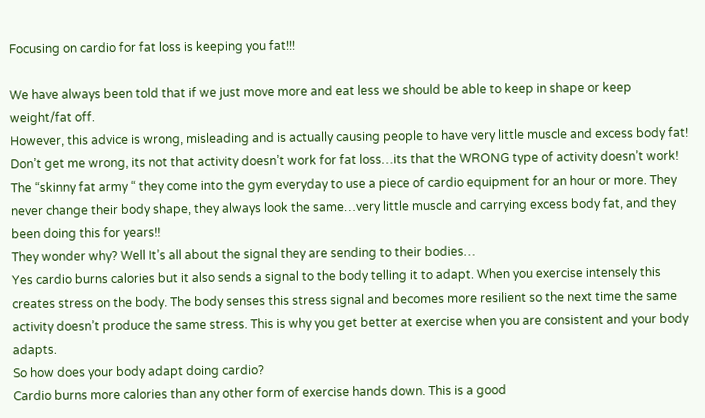Focusing on cardio for fat loss is keeping you fat!!!

We have always been told that if we just move more and eat less we should be able to keep in shape or keep weight/fat off.
However, this advice is wrong, misleading and is actually causing people to have very little muscle and excess body fat! Don’t get me wrong, its not that activity doesn’t work for fat loss…its that the WRONG type of activity doesn’t work!
The “skinny fat army “ they come into the gym everyday to use a piece of cardio equipment for an hour or more. They never change their body shape, they always look the same…very little muscle and carrying excess body fat, and they been doing this for years!!
They wonder why? Well It’s all about the signal they are sending to their bodies…
Yes cardio burns calories but it also sends a signal to the body telling it to adapt. When you exercise intensely this creates stress on the body. The body senses this stress signal and becomes more resilient so the next time the same activity doesn’t produce the same stress. This is why you get better at exercise when you are consistent and your body adapts.
So how does your body adapt doing cardio?
Cardio burns more calories than any other form of exercise hands down. This is a good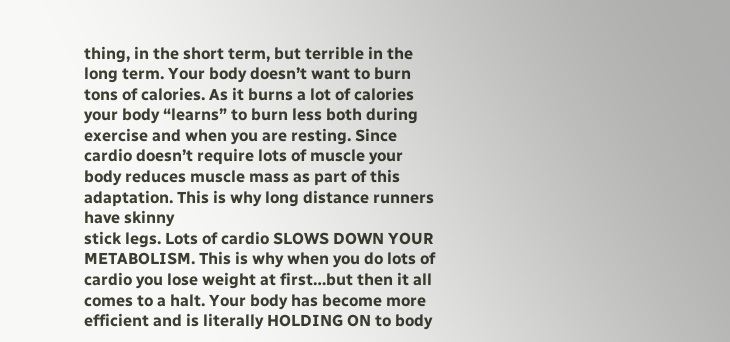thing, in the short term, but terrible in the long term. Your body doesn’t want to burn tons of calories. As it burns a lot of calories your body “learns” to burn less both during exercise and when you are resting. Since cardio doesn’t require lots of muscle your body reduces muscle mass as part of this adaptation. This is why long distance runners have skinny
stick legs. Lots of cardio SLOWS DOWN YOUR METABOLISM. This is why when you do lots of cardio you lose weight at first…but then it all comes to a halt. Your body has become more efficient and is literally HOLDING ON to body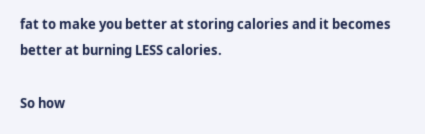fat to make you better at storing calories and it becomes better at burning LESS calories.

So how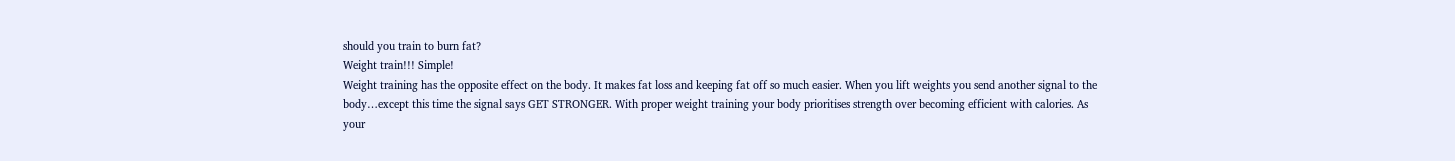should you train to burn fat?
Weight train!!! Simple!
Weight training has the opposite effect on the body. It makes fat loss and keeping fat off so much easier. When you lift weights you send another signal to the body…except this time the signal says GET STRONGER. With proper weight training your body prioritises strength over becoming efficient with calories. As your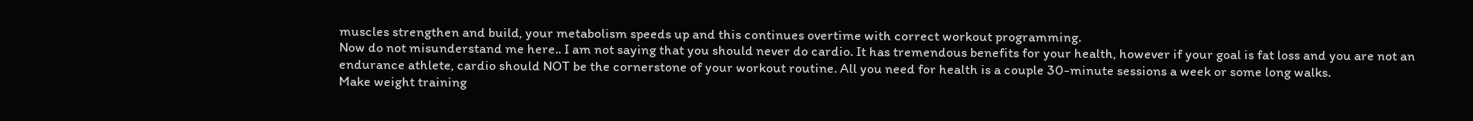muscles strengthen and build, your metabolism speeds up and this continues overtime with correct workout programming.
Now do not misunderstand me here.. I am not saying that you should never do cardio. It has tremendous benefits for your health, however if your goal is fat loss and you are not an endurance athlete, cardio should NOT be the cornerstone of your workout routine. All you need for health is a couple 30-minute sessions a week or some long walks.
Make weight training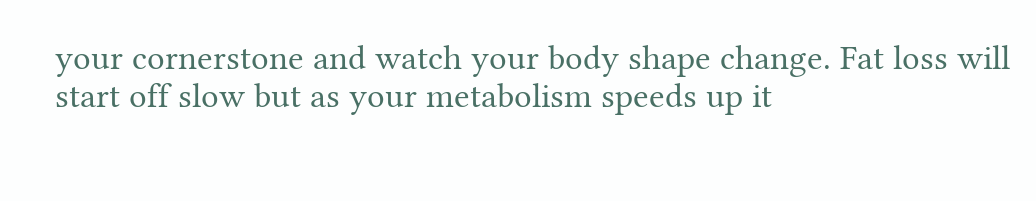your cornerstone and watch your body shape change. Fat loss will start off slow but as your metabolism speeds up it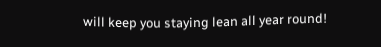will keep you staying lean all year round!